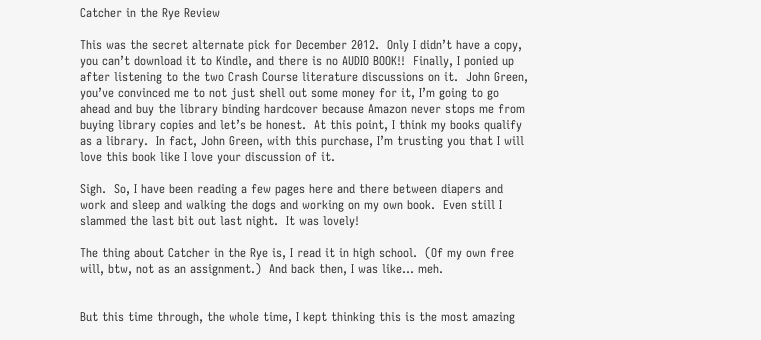Catcher in the Rye Review

This was the secret alternate pick for December 2012.  Only I didn’t have a copy, you can’t download it to Kindle, and there is no AUDIO BOOK!!  Finally, I ponied up after listening to the two Crash Course literature discussions on it.  John Green, you’ve convinced me to not just shell out some money for it, I’m going to go ahead and buy the library binding hardcover because Amazon never stops me from buying library copies and let’s be honest.  At this point, I think my books qualify as a library.  In fact, John Green, with this purchase, I’m trusting you that I will love this book like I love your discussion of it.

Sigh.  So, I have been reading a few pages here and there between diapers and work and sleep and walking the dogs and working on my own book.  Even still I slammed the last bit out last night.  It was lovely!

The thing about Catcher in the Rye is, I read it in high school.  (Of my own free will, btw, not as an assignment.)  And back then, I was like… meh.


But this time through, the whole time, I kept thinking this is the most amazing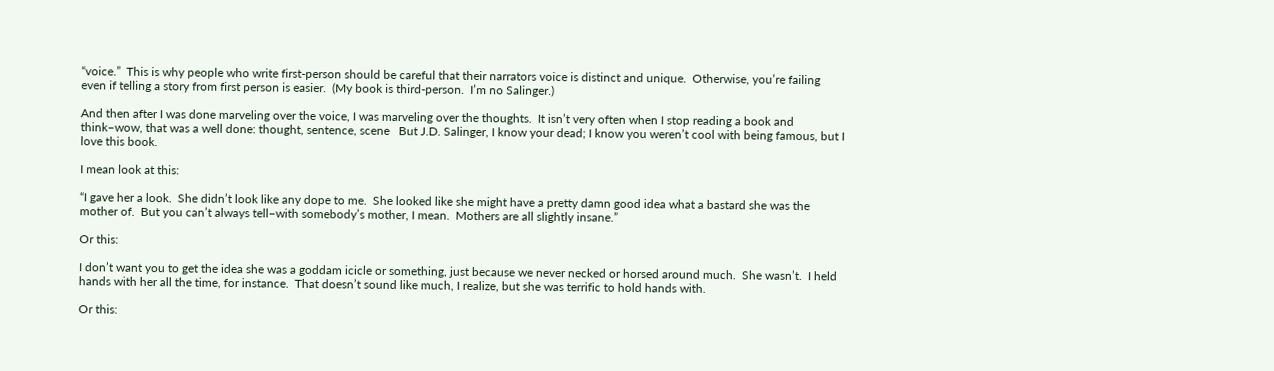“voice.”  This is why people who write first-person should be careful that their narrators voice is distinct and unique.  Otherwise, you’re failing even if telling a story from first person is easier.  (My book is third-person.  I’m no Salinger.)

And then after I was done marveling over the voice, I was marveling over the thoughts.  It isn’t very often when I stop reading a book and think–wow, that was a well done: thought, sentence, scene   But J.D. Salinger, I know your dead; I know you weren’t cool with being famous, but I love this book.

I mean look at this:

“I gave her a look.  She didn’t look like any dope to me.  She looked like she might have a pretty damn good idea what a bastard she was the mother of.  But you can’t always tell–with somebody’s mother, I mean.  Mothers are all slightly insane.”

Or this:

I don’t want you to get the idea she was a goddam icicle or something, just because we never necked or horsed around much.  She wasn’t.  I held hands with her all the time, for instance.  That doesn’t sound like much, I realize, but she was terrific to hold hands with.

Or this: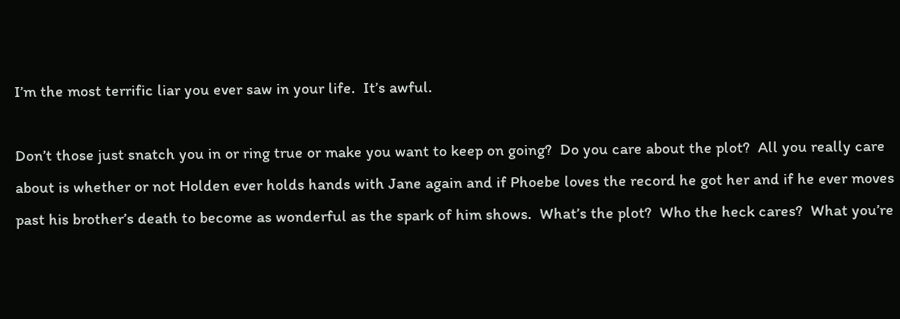I’m the most terrific liar you ever saw in your life.  It’s awful.

Don’t those just snatch you in or ring true or make you want to keep on going?  Do you care about the plot?  All you really care about is whether or not Holden ever holds hands with Jane again and if Phoebe loves the record he got her and if he ever moves past his brother’s death to become as wonderful as the spark of him shows.  What’s the plot?  Who the heck cares?  What you’re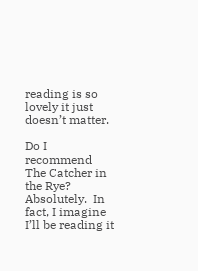reading is so lovely it just doesn’t matter.

Do I recommend The Catcher in the Rye?  Absolutely.  In fact, I imagine I’ll be reading it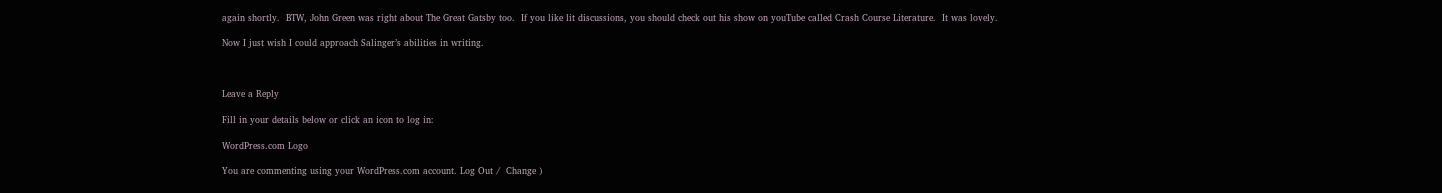again shortly.  BTW, John Green was right about The Great Gatsby too.  If you like lit discussions, you should check out his show on youTube called Crash Course Literature.  It was lovely.

Now I just wish I could approach Salinger’s abilities in writing.



Leave a Reply

Fill in your details below or click an icon to log in:

WordPress.com Logo

You are commenting using your WordPress.com account. Log Out /  Change )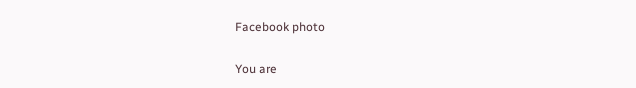Facebook photo

You are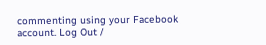commenting using your Facebook account. Log Out /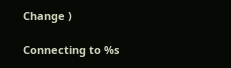Change )

Connecting to %s